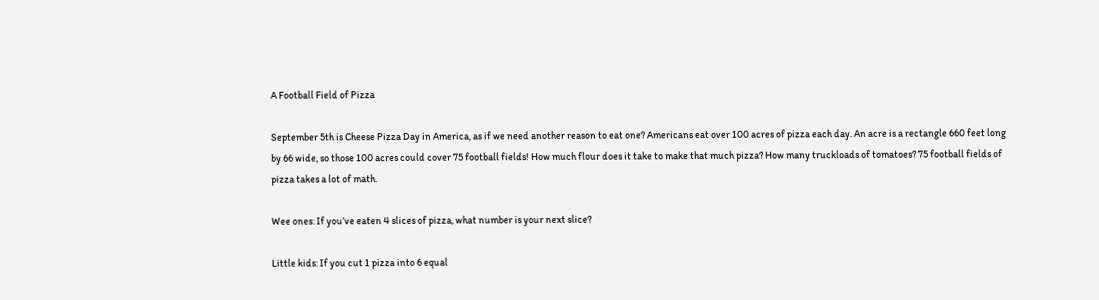A Football Field of Pizza

September 5th is Cheese Pizza Day in America, as if we need another reason to eat one? Americans eat over 100 acres of pizza each day. An acre is a rectangle 660 feet long by 66 wide, so those 100 acres could cover 75 football fields! How much flour does it take to make that much pizza? How many truckloads of tomatoes? 75 football fields of pizza takes a lot of math.

Wee ones: If you’ve eaten 4 slices of pizza, what number is your next slice?

Little kids: If you cut 1 pizza into 6 equal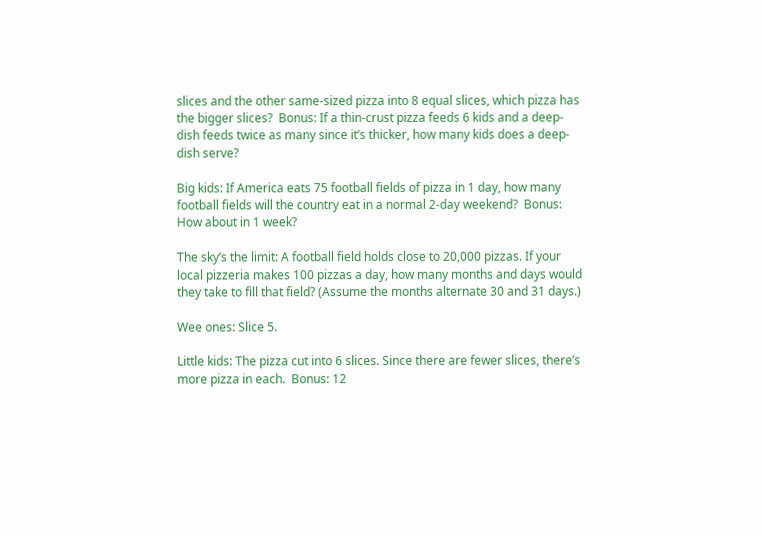slices and the other same-sized pizza into 8 equal slices, which pizza has the bigger slices?  Bonus: If a thin-crust pizza feeds 6 kids and a deep-dish feeds twice as many since it’s thicker, how many kids does a deep-dish serve?

Big kids: If America eats 75 football fields of pizza in 1 day, how many football fields will the country eat in a normal 2-day weekend?  Bonus: How about in 1 week?

The sky’s the limit: A football field holds close to 20,000 pizzas. If your local pizzeria makes 100 pizzas a day, how many months and days would they take to fill that field? (Assume the months alternate 30 and 31 days.)

Wee ones: Slice 5.

Little kids: The pizza cut into 6 slices. Since there are fewer slices, there’s more pizza in each.  Bonus: 12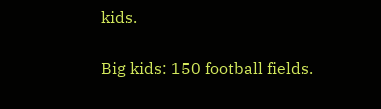kids.

Big kids: 150 football fields.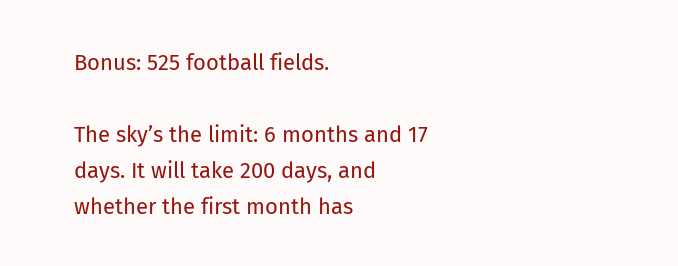Bonus: 525 football fields.

The sky’s the limit: 6 months and 17 days. It will take 200 days, and whether the first month has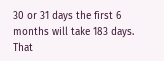30 or 31 days the first 6 months will take 183 days. That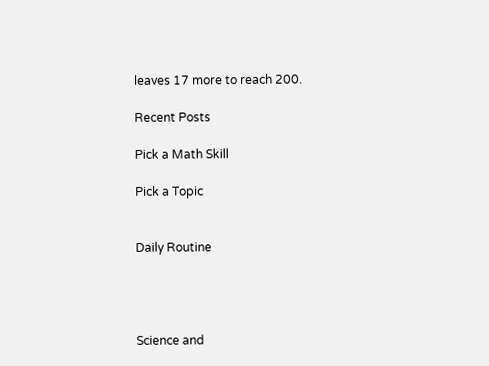leaves 17 more to reach 200.

Recent Posts

Pick a Math Skill

Pick a Topic


Daily Routine




Science and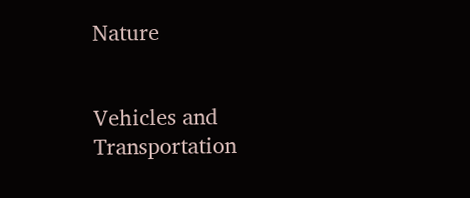Nature


Vehicles and Transportation